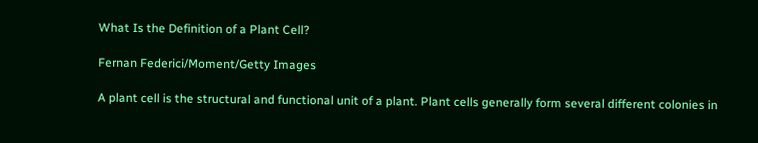What Is the Definition of a Plant Cell?

Fernan Federici/Moment/Getty Images

A plant cell is the structural and functional unit of a plant. Plant cells generally form several different colonies in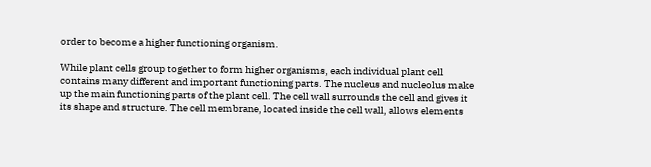order to become a higher functioning organism.

While plant cells group together to form higher organisms, each individual plant cell contains many different and important functioning parts. The nucleus and nucleolus make up the main functioning parts of the plant cell. The cell wall surrounds the cell and gives it its shape and structure. The cell membrane, located inside the cell wall, allows elements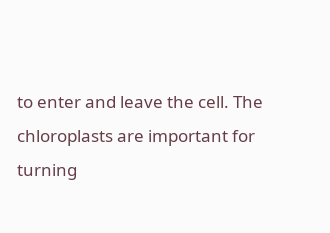to enter and leave the cell. The chloroplasts are important for turning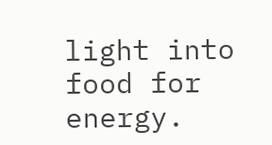light into food for energy.